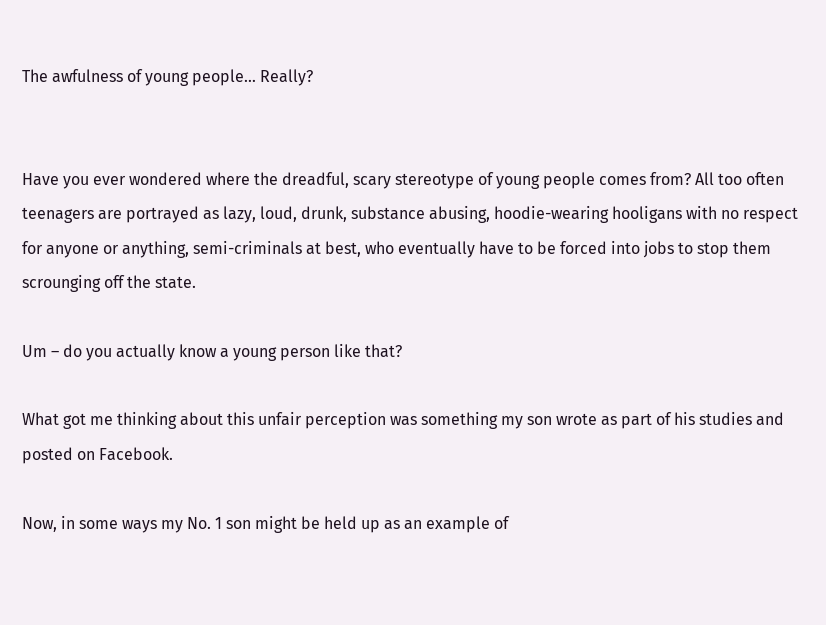The awfulness of young people… Really?


Have you ever wondered where the dreadful, scary stereotype of young people comes from? All too often teenagers are portrayed as lazy, loud, drunk, substance abusing, hoodie-wearing hooligans with no respect for anyone or anything, semi-criminals at best, who eventually have to be forced into jobs to stop them scrounging off the state.

Um – do you actually know a young person like that?

What got me thinking about this unfair perception was something my son wrote as part of his studies and posted on Facebook.

Now, in some ways my No. 1 son might be held up as an example of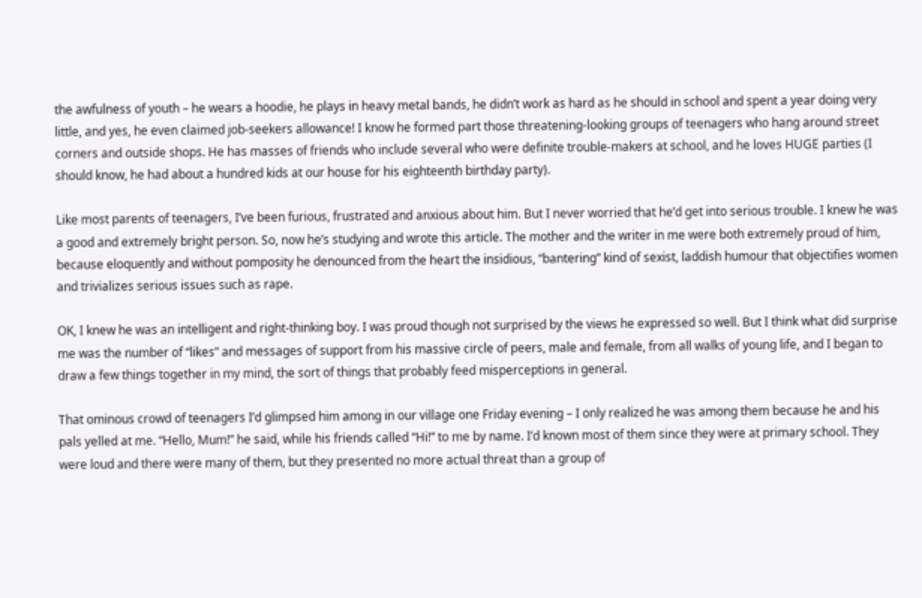the awfulness of youth – he wears a hoodie, he plays in heavy metal bands, he didn’t work as hard as he should in school and spent a year doing very little, and yes, he even claimed job-seekers allowance! I know he formed part those threatening-looking groups of teenagers who hang around street corners and outside shops. He has masses of friends who include several who were definite trouble-makers at school, and he loves HUGE parties (I should know, he had about a hundred kids at our house for his eighteenth birthday party).

Like most parents of teenagers, I’ve been furious, frustrated and anxious about him. But I never worried that he’d get into serious trouble. I knew he was a good and extremely bright person. So, now he’s studying and wrote this article. The mother and the writer in me were both extremely proud of him, because eloquently and without pomposity he denounced from the heart the insidious, “bantering” kind of sexist, laddish humour that objectifies women and trivializes serious issues such as rape.

OK, I knew he was an intelligent and right-thinking boy. I was proud though not surprised by the views he expressed so well. But I think what did surprise me was the number of “likes” and messages of support from his massive circle of peers, male and female, from all walks of young life, and I began to draw a few things together in my mind, the sort of things that probably feed misperceptions in general.

That ominous crowd of teenagers I’d glimpsed him among in our village one Friday evening – I only realized he was among them because he and his pals yelled at me. “Hello, Mum!” he said, while his friends called “Hi!” to me by name. I’d known most of them since they were at primary school. They were loud and there were many of them, but they presented no more actual threat than a group of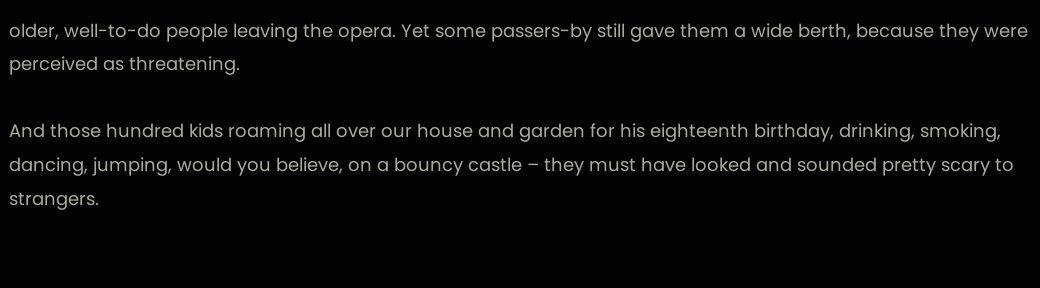older, well-to-do people leaving the opera. Yet some passers-by still gave them a wide berth, because they were perceived as threatening.

And those hundred kids roaming all over our house and garden for his eighteenth birthday, drinking, smoking, dancing, jumping, would you believe, on a bouncy castle – they must have looked and sounded pretty scary to strangers.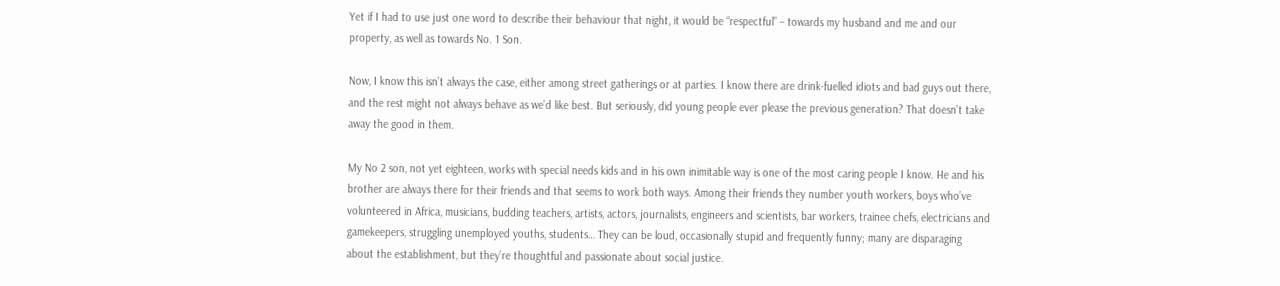Yet if I had to use just one word to describe their behaviour that night, it would be “respectful” – towards my husband and me and our property, as well as towards No. 1 Son.

Now, I know this isn’t always the case, either among street gatherings or at parties. I know there are drink-fuelled idiots and bad guys out there, and the rest might not always behave as we’d like best. But seriously, did young people ever please the previous generation? That doesn’t take away the good in them.

My No 2 son, not yet eighteen, works with special needs kids and in his own inimitable way is one of the most caring people I know. He and his brother are always there for their friends and that seems to work both ways. Among their friends they number youth workers, boys who’ve volunteered in Africa, musicians, budding teachers, artists, actors, journalists, engineers and scientists, bar workers, trainee chefs, electricians and gamekeepers, struggling unemployed youths, students… They can be loud, occasionally stupid and frequently funny; many are disparaging about the establishment, but they’re thoughtful and passionate about social justice.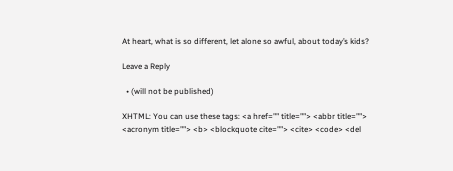At heart, what is so different, let alone so awful, about today’s kids?

Leave a Reply

  • (will not be published)

XHTML: You can use these tags: <a href="" title=""> <abbr title=""> <acronym title=""> <b> <blockquote cite=""> <cite> <code> <del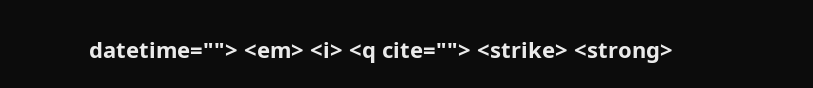datetime=""> <em> <i> <q cite=""> <strike> <strong>